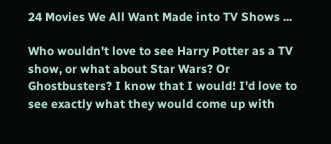24 Movies We All Want Made into TV Shows ...

Who wouldn't love to see Harry Potter as a TV show, or what about Star Wars? Or Ghostbusters? I know that I would! I'd love to see exactly what they would come up with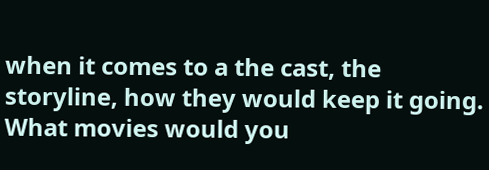when it comes to a the cast, the storyline, how they would keep it going. What movies would you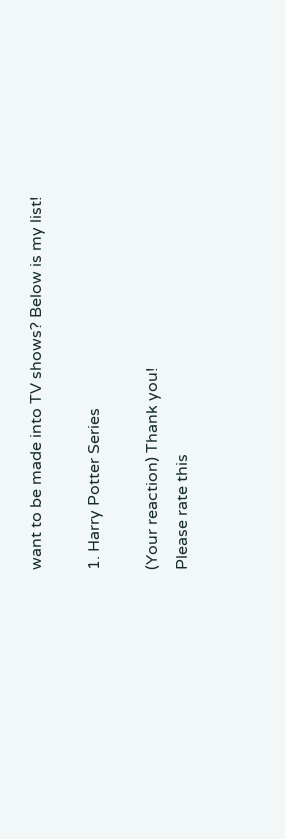want to be made into TV shows? Below is my list!

1. Harry Potter Series

(Your reaction) Thank you!
Please rate this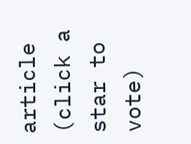article
(click a star to vote)